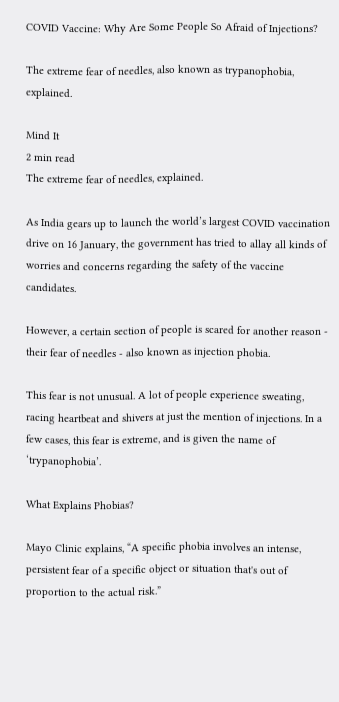COVID Vaccine: Why Are Some People So Afraid of Injections?

The extreme fear of needles, also known as trypanophobia, explained.

Mind It
2 min read
The extreme fear of needles, explained.

As India gears up to launch the world’s largest COVID vaccination drive on 16 January, the government has tried to allay all kinds of worries and concerns regarding the safety of the vaccine candidates.

However, a certain section of people is scared for another reason - their fear of needles - also known as injection phobia.

This fear is not unusual. A lot of people experience sweating, racing heartbeat and shivers at just the mention of injections. In a few cases, this fear is extreme, and is given the name of ‘trypanophobia’.

What Explains Phobias?

Mayo Clinic explains, “A specific phobia involves an intense, persistent fear of a specific object or situation that's out of proportion to the actual risk.”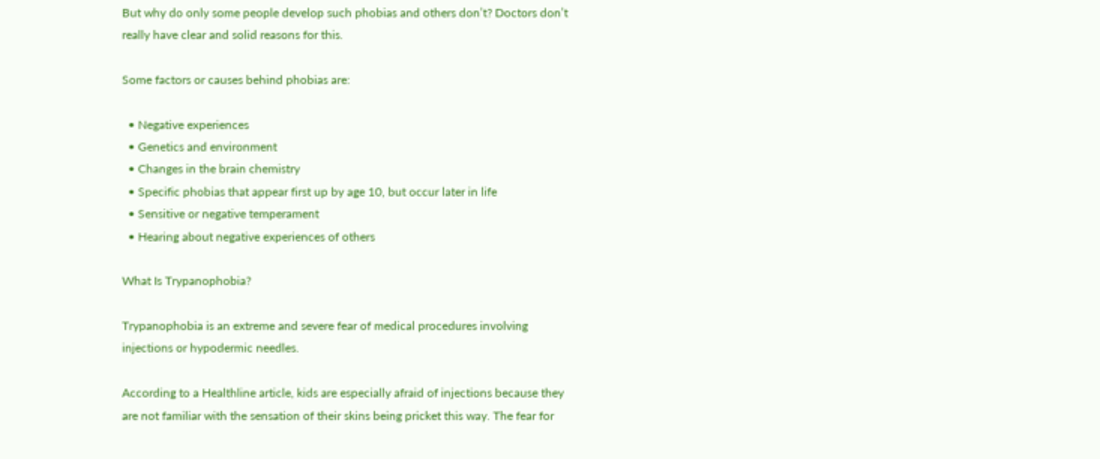But why do only some people develop such phobias and others don’t? Doctors don’t really have clear and solid reasons for this.

Some factors or causes behind phobias are:

  • Negative experiences
  • Genetics and environment
  • Changes in the brain chemistry
  • Specific phobias that appear first up by age 10, but occur later in life
  • Sensitive or negative temperament
  • Hearing about negative experiences of others

What Is Trypanophobia?

Trypanophobia is an extreme and severe fear of medical procedures involving injections or hypodermic needles.

According to a Healthline article, kids are especially afraid of injections because they are not familiar with the sensation of their skins being pricket this way. The fear for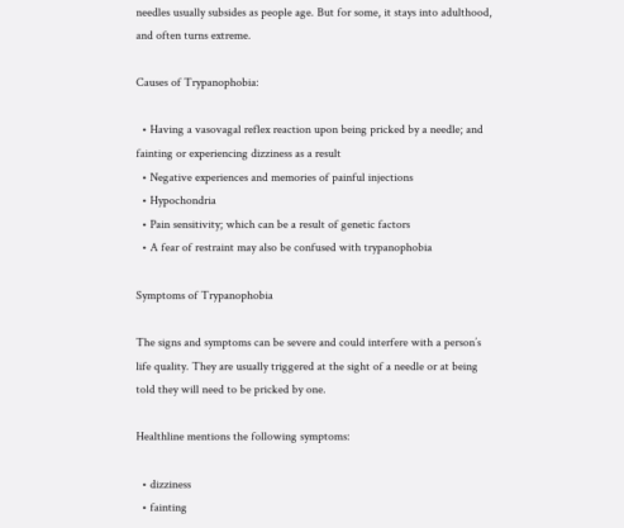needles usually subsides as people age. But for some, it stays into adulthood, and often turns extreme.

Causes of Trypanophobia:

  • Having a vasovagal reflex reaction upon being pricked by a needle; and fainting or experiencing dizziness as a result
  • Negative experiences and memories of painful injections
  • Hypochondria
  • Pain sensitivity; which can be a result of genetic factors
  • A fear of restraint may also be confused with trypanophobia

Symptoms of Trypanophobia

The signs and symptoms can be severe and could interfere with a person’s life quality. They are usually triggered at the sight of a needle or at being told they will need to be pricked by one.

Healthline mentions the following symptoms:

  • dizziness
  • fainting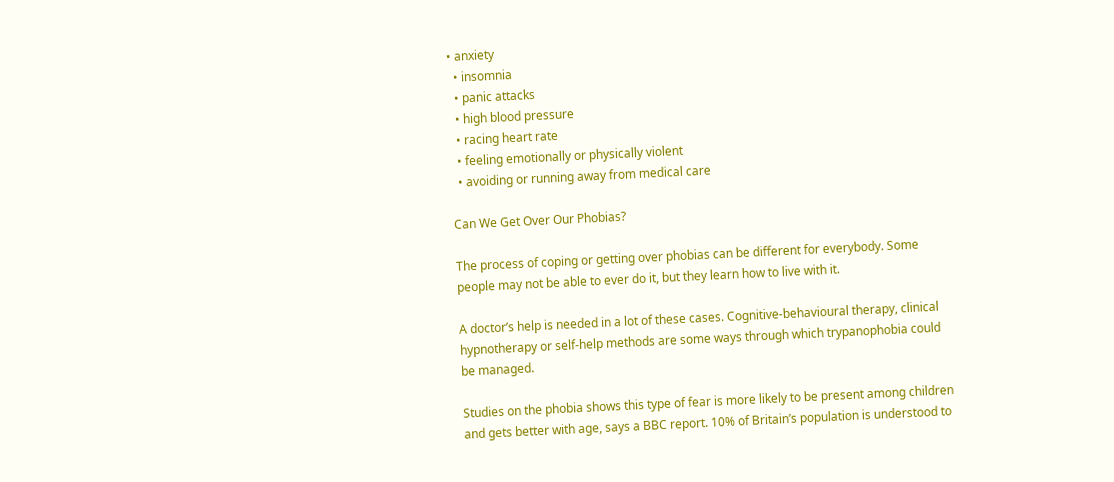• anxiety
  • insomnia
  • panic attacks
  • high blood pressure
  • racing heart rate
  • feeling emotionally or physically violent
  • avoiding or running away from medical care

Can We Get Over Our Phobias?

The process of coping or getting over phobias can be different for everybody. Some people may not be able to ever do it, but they learn how to live with it.

A doctor’s help is needed in a lot of these cases. Cognitive-behavioural therapy, clinical hypnotherapy or self-help methods are some ways through which trypanophobia could be managed.

Studies on the phobia shows this type of fear is more likely to be present among children and gets better with age, says a BBC report. 10% of Britain’s population is understood to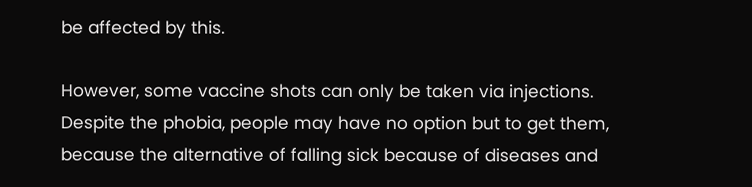be affected by this.

However, some vaccine shots can only be taken via injections. Despite the phobia, people may have no option but to get them, because the alternative of falling sick because of diseases and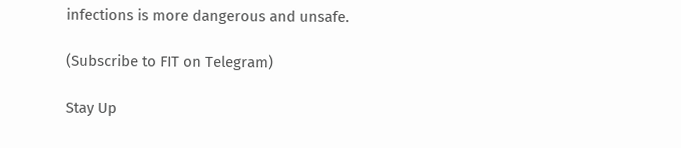infections is more dangerous and unsafe.

(Subscribe to FIT on Telegram)

Stay Up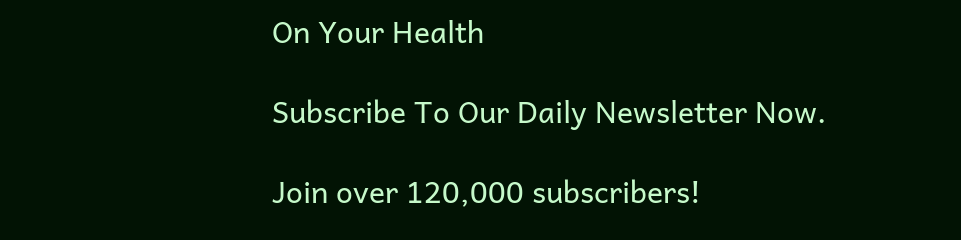On Your Health

Subscribe To Our Daily Newsletter Now.

Join over 120,000 subscribers!